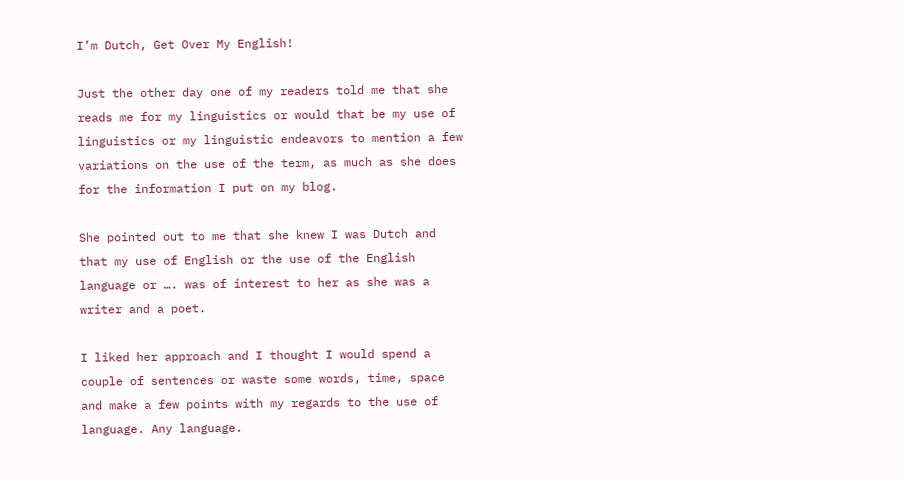I’m Dutch, Get Over My English!

Just the other day one of my readers told me that she reads me for my linguistics or would that be my use of linguistics or my linguistic endeavors to mention a few variations on the use of the term, as much as she does for the information I put on my blog.

She pointed out to me that she knew I was Dutch and that my use of English or the use of the English language or …. was of interest to her as she was a writer and a poet.

I liked her approach and I thought I would spend a couple of sentences or waste some words, time, space and make a few points with my regards to the use of language. Any language.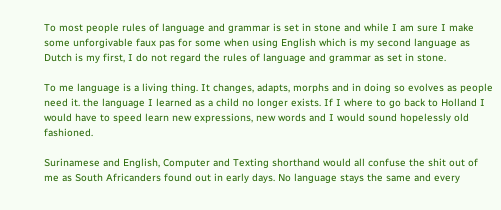To most people rules of language and grammar is set in stone and while I am sure I make some unforgivable faux pas for some when using English which is my second language as Dutch is my first, I do not regard the rules of language and grammar as set in stone.

To me language is a living thing. It changes, adapts, morphs and in doing so evolves as people need it. the language I learned as a child no longer exists. If I where to go back to Holland I would have to speed learn new expressions, new words and I would sound hopelessly old fashioned.

Surinamese and English, Computer and Texting shorthand would all confuse the shit out of me as South Africanders found out in early days. No language stays the same and every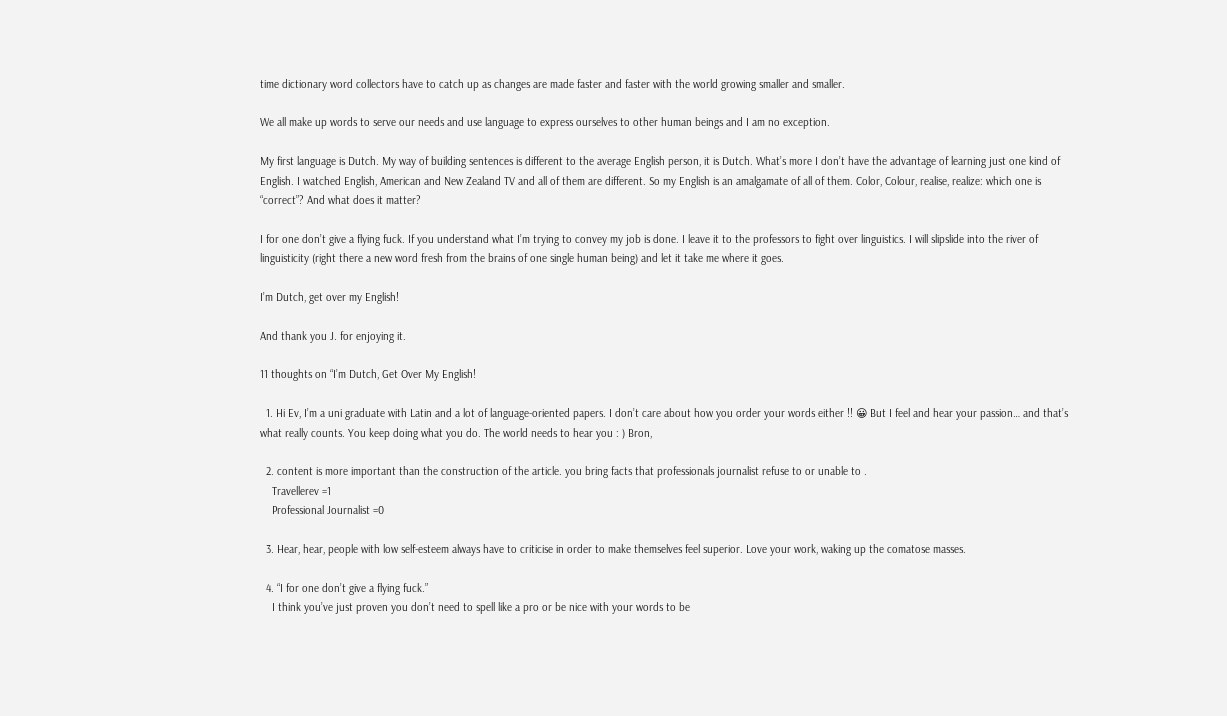time dictionary word collectors have to catch up as changes are made faster and faster with the world growing smaller and smaller.

We all make up words to serve our needs and use language to express ourselves to other human beings and I am no exception.

My first language is Dutch. My way of building sentences is different to the average English person, it is Dutch. What’s more I don’t have the advantage of learning just one kind of English. I watched English, American and New Zealand TV and all of them are different. So my English is an amalgamate of all of them. Color, Colour, realise, realize: which one is “correct”? And what does it matter?

I for one don’t give a flying fuck. If you understand what I’m trying to convey my job is done. I leave it to the professors to fight over linguistics. I will slipslide into the river of linguisticity (right there a new word fresh from the brains of one single human being) and let it take me where it goes.

I’m Dutch, get over my English!

And thank you J. for enjoying it.

11 thoughts on “I’m Dutch, Get Over My English!

  1. Hi Ev, I’m a uni graduate with Latin and a lot of language-oriented papers. I don’t care about how you order your words either !! 😀 But I feel and hear your passion… and that’s what really counts. You keep doing what you do. The world needs to hear you : ) Bron,

  2. content is more important than the construction of the article. you bring facts that professionals journalist refuse to or unable to .
    Travellerev =1
    Professional Journalist =0

  3. Hear, hear, people with low self-esteem always have to criticise in order to make themselves feel superior. Love your work, waking up the comatose masses.

  4. “I for one don’t give a flying fuck.”
    I think you’ve just proven you don’t need to spell like a pro or be nice with your words to be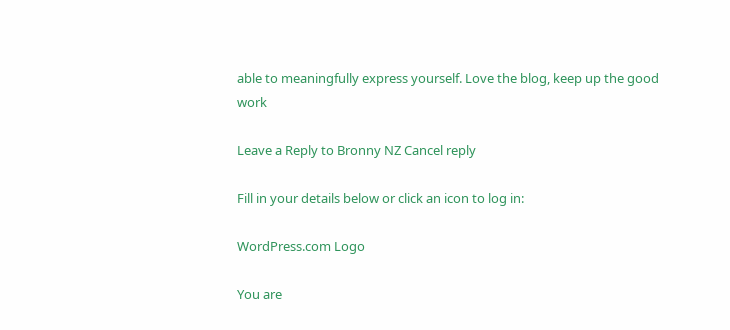able to meaningfully express yourself. Love the blog, keep up the good work

Leave a Reply to Bronny NZ Cancel reply

Fill in your details below or click an icon to log in:

WordPress.com Logo

You are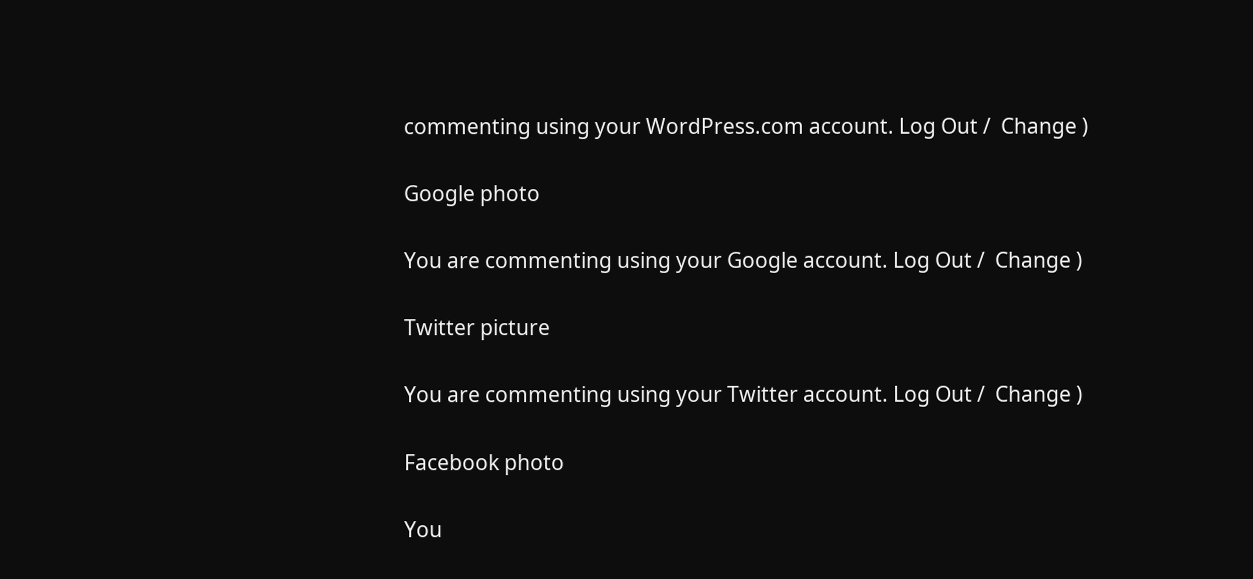commenting using your WordPress.com account. Log Out /  Change )

Google photo

You are commenting using your Google account. Log Out /  Change )

Twitter picture

You are commenting using your Twitter account. Log Out /  Change )

Facebook photo

You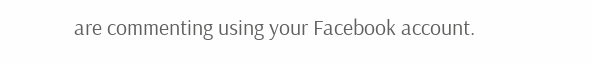are commenting using your Facebook account.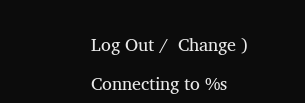Log Out /  Change )

Connecting to %s